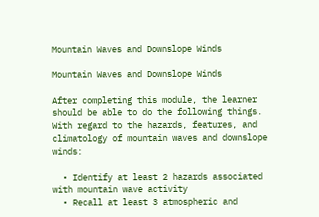Mountain Waves and Downslope Winds

Mountain Waves and Downslope Winds

After completing this module, the learner should be able to do the following things.
With regard to the hazards, features, and climatology of mountain waves and downslope winds:

  • Identify at least 2 hazards associated with mountain wave activity
  • Recall at least 3 atmospheric and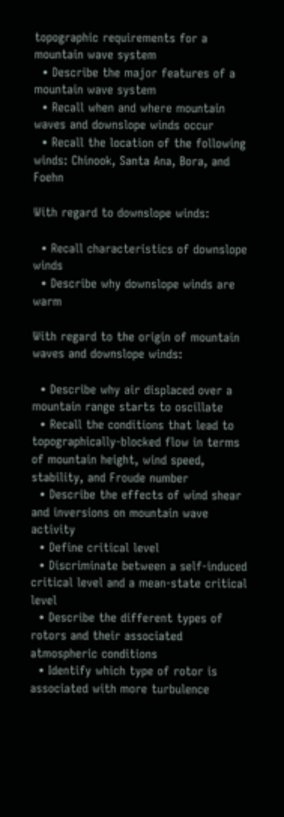topographic requirements for a mountain wave system
  • Describe the major features of a mountain wave system
  • Recall when and where mountain waves and downslope winds occur
  • Recall the location of the following winds: Chinook, Santa Ana, Bora, and Foehn

With regard to downslope winds:

  • Recall characteristics of downslope winds
  • Describe why downslope winds are warm

With regard to the origin of mountain waves and downslope winds:

  • Describe why air displaced over a mountain range starts to oscillate
  • Recall the conditions that lead to topographically-blocked flow in terms of mountain height, wind speed, stability, and Froude number
  • Describe the effects of wind shear and inversions on mountain wave activity
  • Define critical level
  • Discriminate between a self-induced critical level and a mean-state critical level
  • Describe the different types of rotors and their associated atmospheric conditions
  • Identify which type of rotor is associated with more turbulence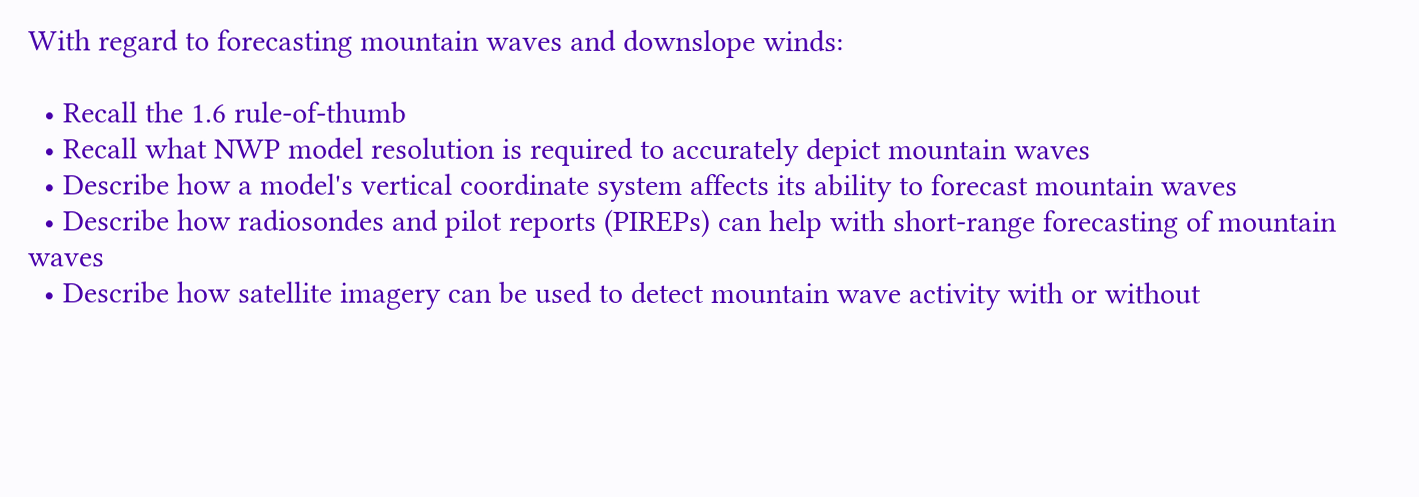With regard to forecasting mountain waves and downslope winds:

  • Recall the 1.6 rule-of-thumb
  • Recall what NWP model resolution is required to accurately depict mountain waves
  • Describe how a model's vertical coordinate system affects its ability to forecast mountain waves
  • Describe how radiosondes and pilot reports (PIREPs) can help with short-range forecasting of mountain waves
  • Describe how satellite imagery can be used to detect mountain wave activity with or without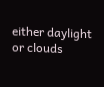either daylight or clouds